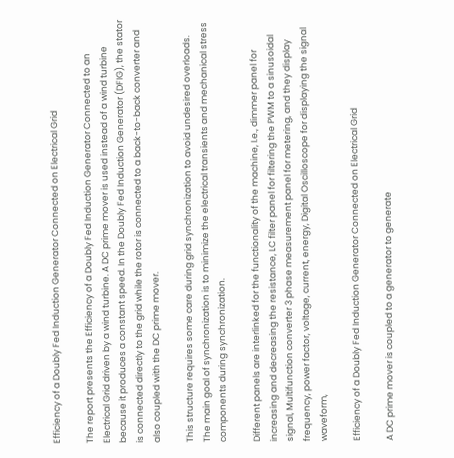Efficiency of a Doubly Fed Induction Generator Connected on Electrical Grid

The report presents the Efficiency of a Doubly Fed Induction Generator Connected to an Electrical Grid driven by a wind turbine. A DC prime mover is used instead of a wind turbine because it produces a constant speed. In the Doubly Fed Induction Generator (DFIG), the stator is connected directly to the grid while the rotor is connected to a back-to-back converter and also coupled with the DC prime mover.

This structure requires some care during grid synchronization to avoid undesired overloads. The main goal of synchronization is to minimize the electrical transients and mechanical stress components during synchronization.

Different panels are interlinked for the functionality of the machine, I.e., dimmer panel for increasing and decreasing the resistance, LC filter panel for filtering the PWM to a sinusoidal signal, Multifunction converter 3 phase measurement panel for metering, and they display frequency, power factor, voltage, current, energy, Digital Oscilloscope for displaying the signal waveform,

Efficiency of a Doubly Fed Induction Generator Connected on Electrical Grid

A DC prime mover is coupled to a generator to generate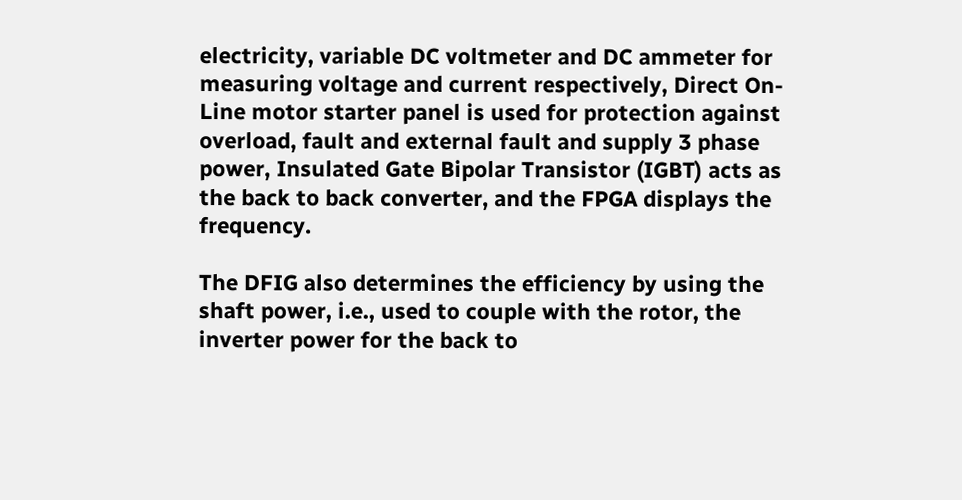electricity, variable DC voltmeter and DC ammeter for measuring voltage and current respectively, Direct On-Line motor starter panel is used for protection against overload, fault and external fault and supply 3 phase power, Insulated Gate Bipolar Transistor (IGBT) acts as the back to back converter, and the FPGA displays the frequency.

The DFIG also determines the efficiency by using the shaft power, i.e., used to couple with the rotor, the inverter power for the back to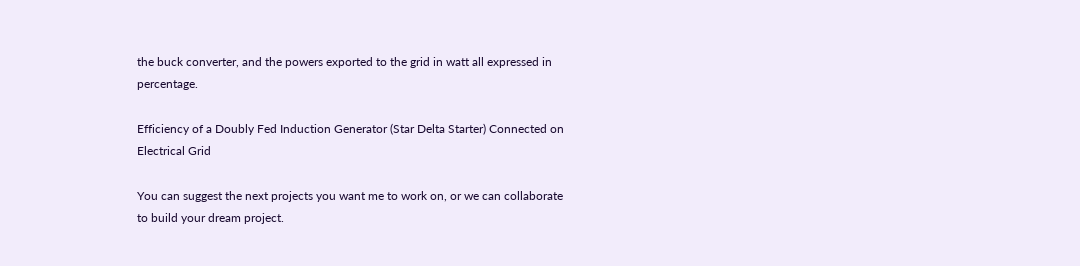the buck converter, and the powers exported to the grid in watt all expressed in percentage.

Efficiency of a Doubly Fed Induction Generator (Star Delta Starter) Connected on Electrical Grid

You can suggest the next projects you want me to work on, or we can collaborate to build your dream project.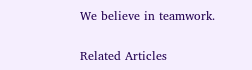We believe in teamwork.

Related Articles